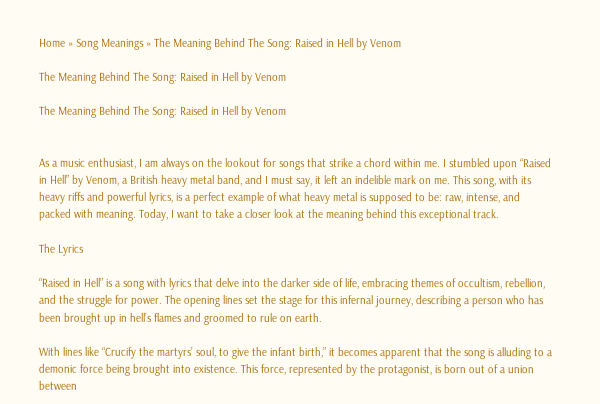Home » Song Meanings » The Meaning Behind The Song: Raised in Hell by Venom

The Meaning Behind The Song: Raised in Hell by Venom

The Meaning Behind The Song: Raised in Hell by Venom


As a music enthusiast, I am always on the lookout for songs that strike a chord within me. I stumbled upon “Raised in Hell” by Venom, a British heavy metal band, and I must say, it left an indelible mark on me. This song, with its heavy riffs and powerful lyrics, is a perfect example of what heavy metal is supposed to be: raw, intense, and packed with meaning. Today, I want to take a closer look at the meaning behind this exceptional track.

The Lyrics

“Raised in Hell” is a song with lyrics that delve into the darker side of life, embracing themes of occultism, rebellion, and the struggle for power. The opening lines set the stage for this infernal journey, describing a person who has been brought up in hell’s flames and groomed to rule on earth.

With lines like “Crucify the martyrs’ soul, to give the infant birth,” it becomes apparent that the song is alluding to a demonic force being brought into existence. This force, represented by the protagonist, is born out of a union between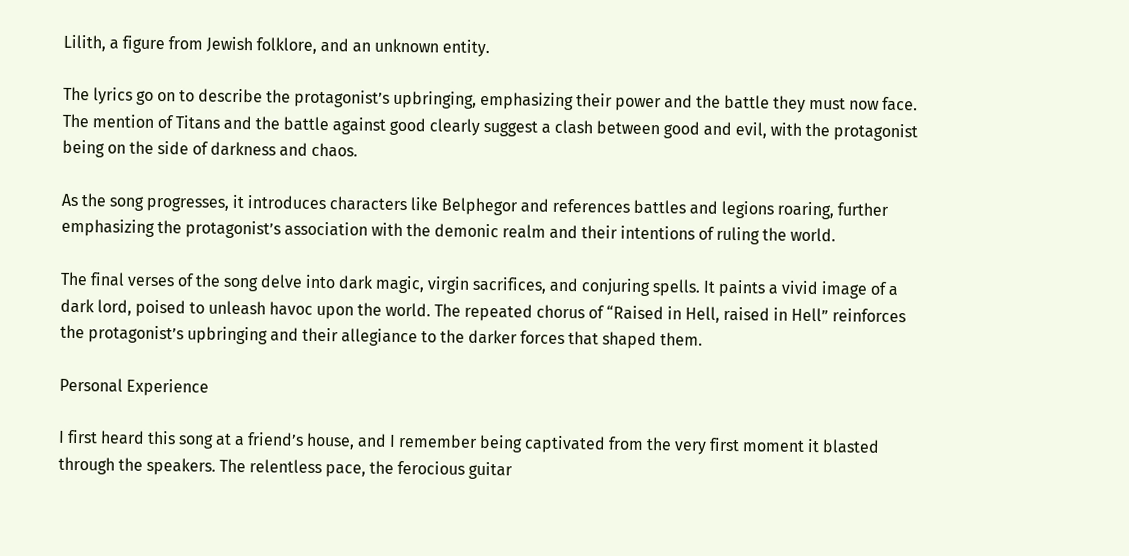Lilith, a figure from Jewish folklore, and an unknown entity.

The lyrics go on to describe the protagonist’s upbringing, emphasizing their power and the battle they must now face. The mention of Titans and the battle against good clearly suggest a clash between good and evil, with the protagonist being on the side of darkness and chaos.

As the song progresses, it introduces characters like Belphegor and references battles and legions roaring, further emphasizing the protagonist’s association with the demonic realm and their intentions of ruling the world.

The final verses of the song delve into dark magic, virgin sacrifices, and conjuring spells. It paints a vivid image of a dark lord, poised to unleash havoc upon the world. The repeated chorus of “Raised in Hell, raised in Hell” reinforces the protagonist’s upbringing and their allegiance to the darker forces that shaped them.

Personal Experience

I first heard this song at a friend’s house, and I remember being captivated from the very first moment it blasted through the speakers. The relentless pace, the ferocious guitar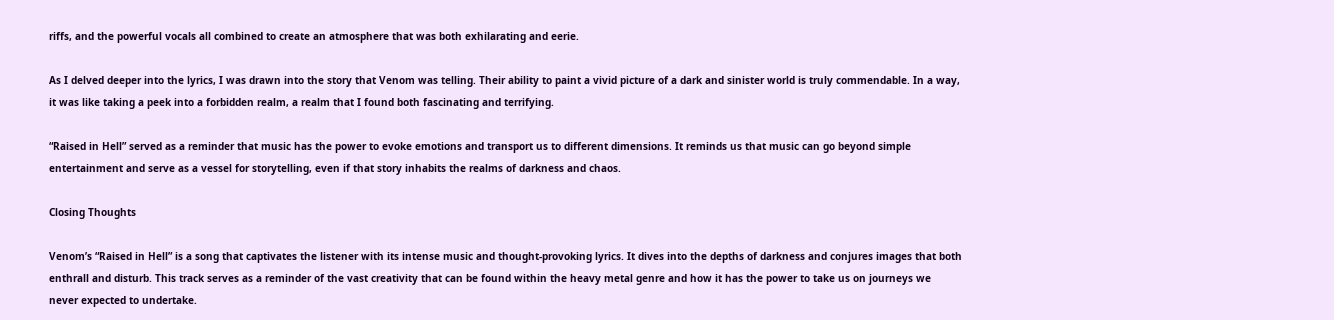riffs, and the powerful vocals all combined to create an atmosphere that was both exhilarating and eerie.

As I delved deeper into the lyrics, I was drawn into the story that Venom was telling. Their ability to paint a vivid picture of a dark and sinister world is truly commendable. In a way, it was like taking a peek into a forbidden realm, a realm that I found both fascinating and terrifying.

“Raised in Hell” served as a reminder that music has the power to evoke emotions and transport us to different dimensions. It reminds us that music can go beyond simple entertainment and serve as a vessel for storytelling, even if that story inhabits the realms of darkness and chaos.

Closing Thoughts

Venom’s “Raised in Hell” is a song that captivates the listener with its intense music and thought-provoking lyrics. It dives into the depths of darkness and conjures images that both enthrall and disturb. This track serves as a reminder of the vast creativity that can be found within the heavy metal genre and how it has the power to take us on journeys we never expected to undertake.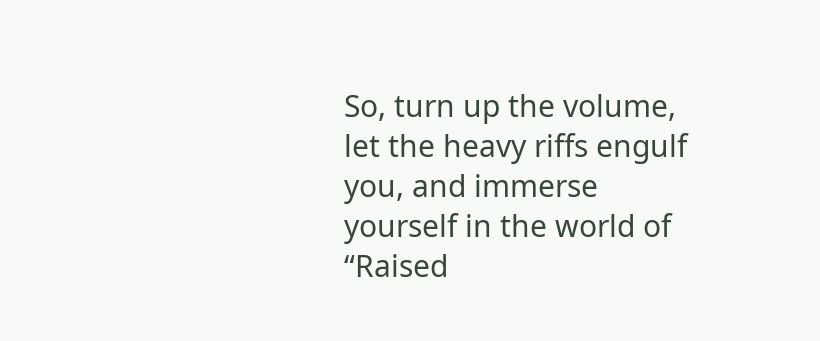So, turn up the volume, let the heavy riffs engulf you, and immerse yourself in the world of “Raised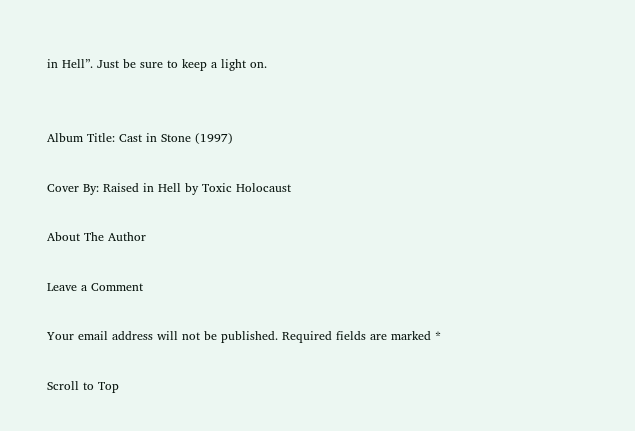in Hell”. Just be sure to keep a light on.


Album Title: Cast in Stone (1997)

Cover By: Raised in Hell by Toxic Holocaust

About The Author

Leave a Comment

Your email address will not be published. Required fields are marked *

Scroll to Top